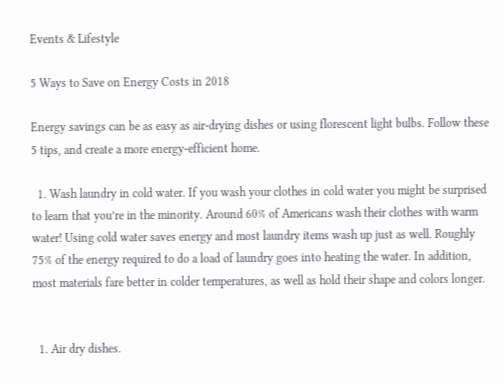Events & Lifestyle

5 Ways to Save on Energy Costs in 2018

Energy savings can be as easy as air-drying dishes or using florescent light bulbs. Follow these 5 tips, and create a more energy-efficient home.

  1. Wash laundry in cold water. If you wash your clothes in cold water you might be surprised to learn that you’re in the minority. Around 60% of Americans wash their clothes with warm water! Using cold water saves energy and most laundry items wash up just as well. Roughly 75% of the energy required to do a load of laundry goes into heating the water. In addition, most materials fare better in colder temperatures, as well as hold their shape and colors longer.


  1. Air dry dishes.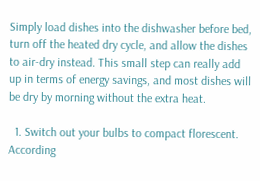Simply load dishes into the dishwasher before bed, turn off the heated dry cycle, and allow the dishes to air-dry instead. This small step can really add up in terms of energy savings, and most dishes will be dry by morning without the extra heat.

  1. Switch out your bulbs to compact florescent. According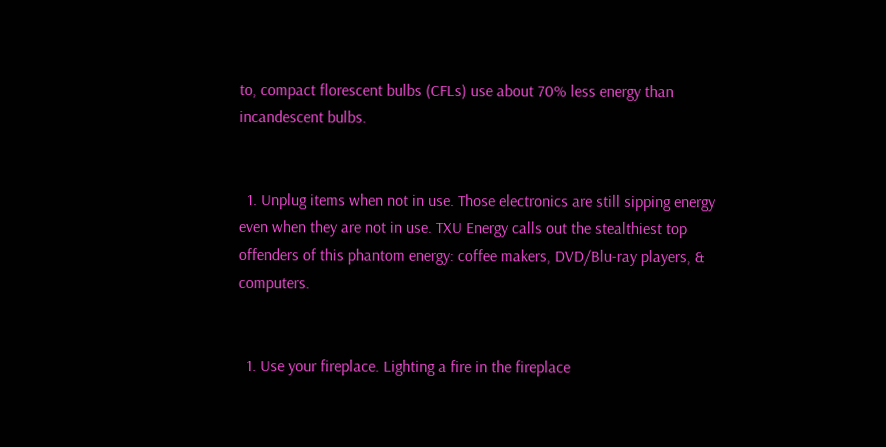to, compact florescent bulbs (CFLs) use about 70% less energy than incandescent bulbs.


  1. Unplug items when not in use. Those electronics are still sipping energy even when they are not in use. TXU Energy calls out the stealthiest top offenders of this phantom energy: coffee makers, DVD/Blu-ray players, & computers.


  1. Use your fireplace. Lighting a fire in the fireplace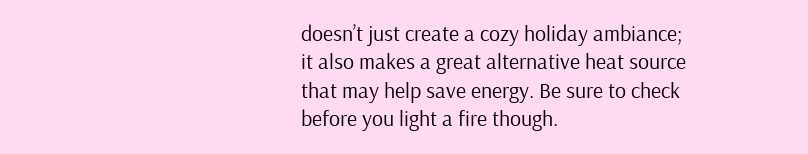doesn’t just create a cozy holiday ambiance; it also makes a great alternative heat source that may help save energy. Be sure to check before you light a fire though.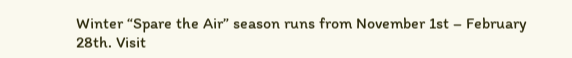Winter “Spare the Air” season runs from November 1st – February 28th. Visit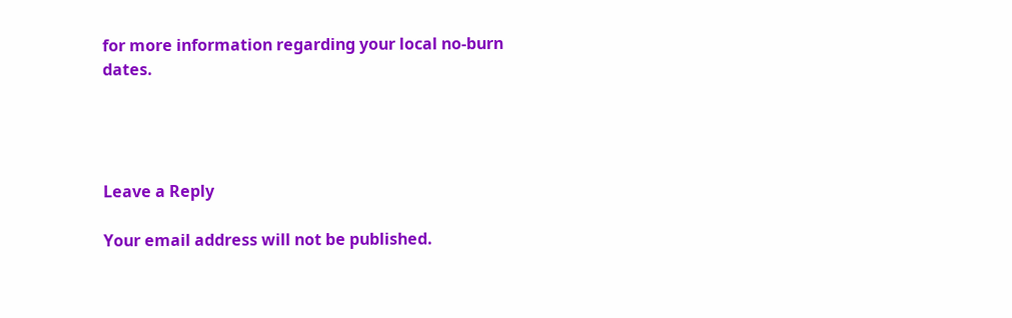for more information regarding your local no-burn dates.




Leave a Reply

Your email address will not be published.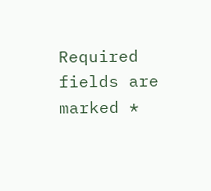Required fields are marked *